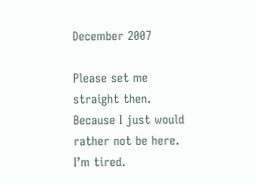December 2007

Please set me straight then. Because I just would rather not be here. I’m tired.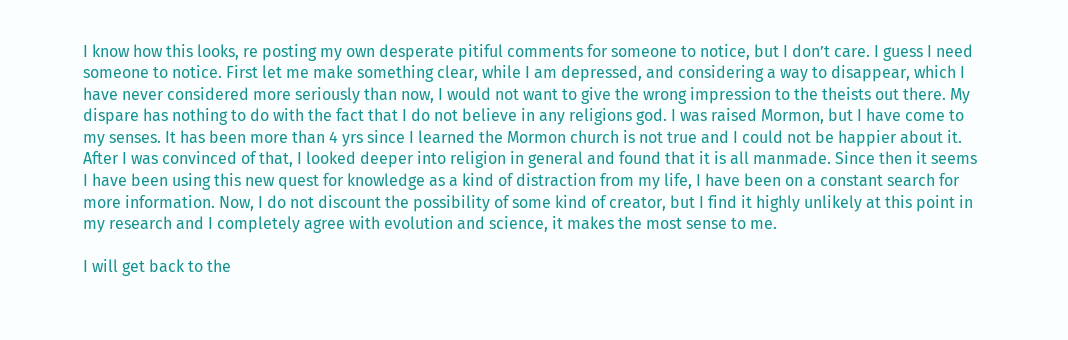I know how this looks, re posting my own desperate pitiful comments for someone to notice, but I don’t care. I guess I need someone to notice. First let me make something clear, while I am depressed, and considering a way to disappear, which I have never considered more seriously than now, I would not want to give the wrong impression to the theists out there. My dispare has nothing to do with the fact that I do not believe in any religions god. I was raised Mormon, but I have come to my senses. It has been more than 4 yrs since I learned the Mormon church is not true and I could not be happier about it. After I was convinced of that, I looked deeper into religion in general and found that it is all manmade. Since then it seems I have been using this new quest for knowledge as a kind of distraction from my life, I have been on a constant search for more information. Now, I do not discount the possibility of some kind of creator, but I find it highly unlikely at this point in my research and I completely agree with evolution and science, it makes the most sense to me.

I will get back to the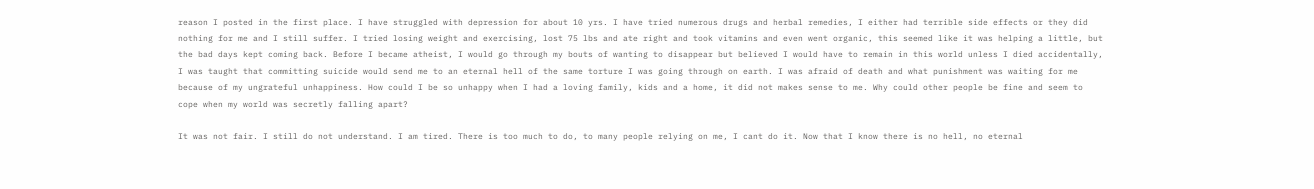reason I posted in the first place. I have struggled with depression for about 10 yrs. I have tried numerous drugs and herbal remedies, I either had terrible side effects or they did nothing for me and I still suffer. I tried losing weight and exercising, lost 75 lbs and ate right and took vitamins and even went organic, this seemed like it was helping a little, but the bad days kept coming back. Before I became atheist, I would go through my bouts of wanting to disappear but believed I would have to remain in this world unless I died accidentally, I was taught that committing suicide would send me to an eternal hell of the same torture I was going through on earth. I was afraid of death and what punishment was waiting for me because of my ungrateful unhappiness. How could I be so unhappy when I had a loving family, kids and a home, it did not makes sense to me. Why could other people be fine and seem to cope when my world was secretly falling apart?

It was not fair. I still do not understand. I am tired. There is too much to do, to many people relying on me, I cant do it. Now that I know there is no hell, no eternal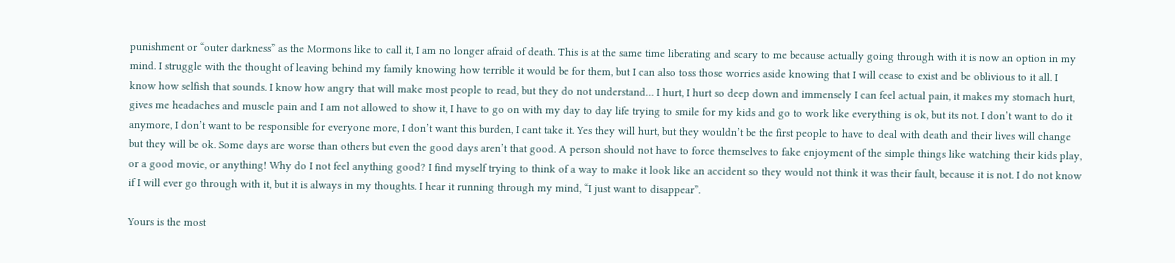punishment or “outer darkness” as the Mormons like to call it, I am no longer afraid of death. This is at the same time liberating and scary to me because actually going through with it is now an option in my mind. I struggle with the thought of leaving behind my family knowing how terrible it would be for them, but I can also toss those worries aside knowing that I will cease to exist and be oblivious to it all. I know how selfish that sounds. I know how angry that will make most people to read, but they do not understand… I hurt, I hurt so deep down and immensely I can feel actual pain, it makes my stomach hurt, gives me headaches and muscle pain and I am not allowed to show it, I have to go on with my day to day life trying to smile for my kids and go to work like everything is ok, but its not. I don’t want to do it anymore, I don’t want to be responsible for everyone more, I don’t want this burden, I cant take it. Yes they will hurt, but they wouldn’t be the first people to have to deal with death and their lives will change but they will be ok. Some days are worse than others but even the good days aren’t that good. A person should not have to force themselves to fake enjoyment of the simple things like watching their kids play, or a good movie, or anything! Why do I not feel anything good? I find myself trying to think of a way to make it look like an accident so they would not think it was their fault, because it is not. I do not know if I will ever go through with it, but it is always in my thoughts. I hear it running through my mind, “I just want to disappear”.

Yours is the most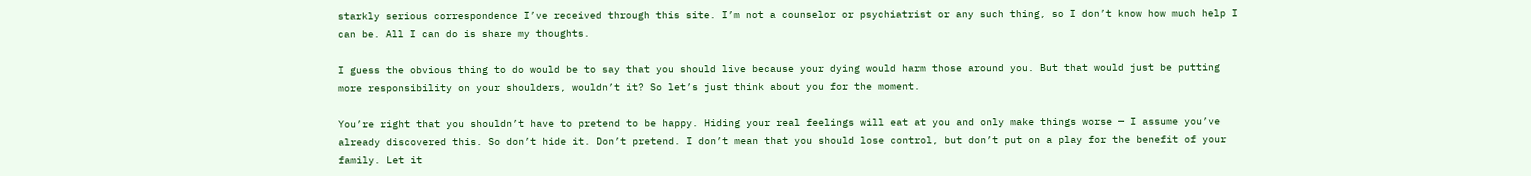starkly serious correspondence I’ve received through this site. I’m not a counselor or psychiatrist or any such thing, so I don’t know how much help I can be. All I can do is share my thoughts.

I guess the obvious thing to do would be to say that you should live because your dying would harm those around you. But that would just be putting more responsibility on your shoulders, wouldn’t it? So let’s just think about you for the moment.

You’re right that you shouldn’t have to pretend to be happy. Hiding your real feelings will eat at you and only make things worse — I assume you’ve already discovered this. So don’t hide it. Don’t pretend. I don’t mean that you should lose control, but don’t put on a play for the benefit of your family. Let it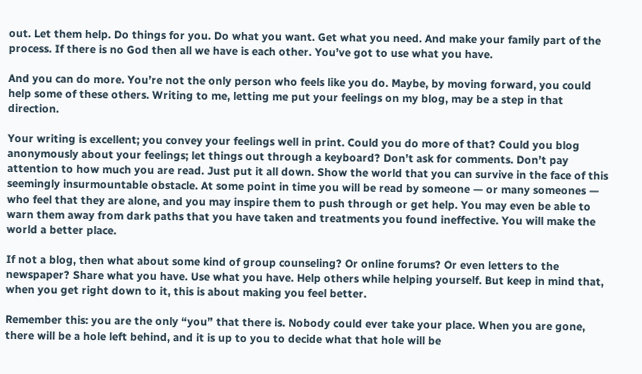out. Let them help. Do things for you. Do what you want. Get what you need. And make your family part of the process. If there is no God then all we have is each other. You’ve got to use what you have.

And you can do more. You’re not the only person who feels like you do. Maybe, by moving forward, you could help some of these others. Writing to me, letting me put your feelings on my blog, may be a step in that direction.

Your writing is excellent; you convey your feelings well in print. Could you do more of that? Could you blog anonymously about your feelings; let things out through a keyboard? Don’t ask for comments. Don’t pay attention to how much you are read. Just put it all down. Show the world that you can survive in the face of this seemingly insurmountable obstacle. At some point in time you will be read by someone — or many someones — who feel that they are alone, and you may inspire them to push through or get help. You may even be able to warn them away from dark paths that you have taken and treatments you found ineffective. You will make the world a better place.

If not a blog, then what about some kind of group counseling? Or online forums? Or even letters to the newspaper? Share what you have. Use what you have. Help others while helping yourself. But keep in mind that, when you get right down to it, this is about making you feel better.

Remember this: you are the only “you” that there is. Nobody could ever take your place. When you are gone, there will be a hole left behind, and it is up to you to decide what that hole will be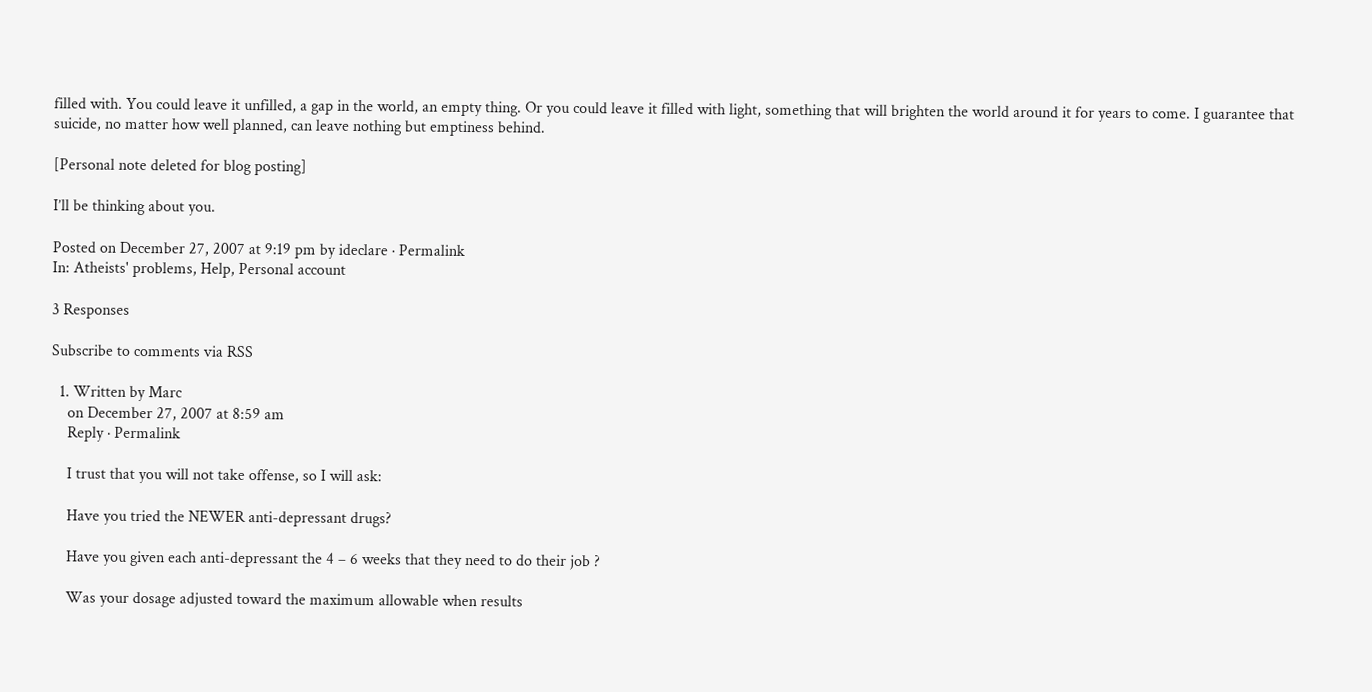filled with. You could leave it unfilled, a gap in the world, an empty thing. Or you could leave it filled with light, something that will brighten the world around it for years to come. I guarantee that suicide, no matter how well planned, can leave nothing but emptiness behind.

[Personal note deleted for blog posting]

I’ll be thinking about you.

Posted on December 27, 2007 at 9:19 pm by ideclare · Permalink
In: Atheists' problems, Help, Personal account

3 Responses

Subscribe to comments via RSS

  1. Written by Marc
    on December 27, 2007 at 8:59 am
    Reply · Permalink

    I trust that you will not take offense, so I will ask:

    Have you tried the NEWER anti-depressant drugs?

    Have you given each anti-depressant the 4 – 6 weeks that they need to do their job ?

    Was your dosage adjusted toward the maximum allowable when results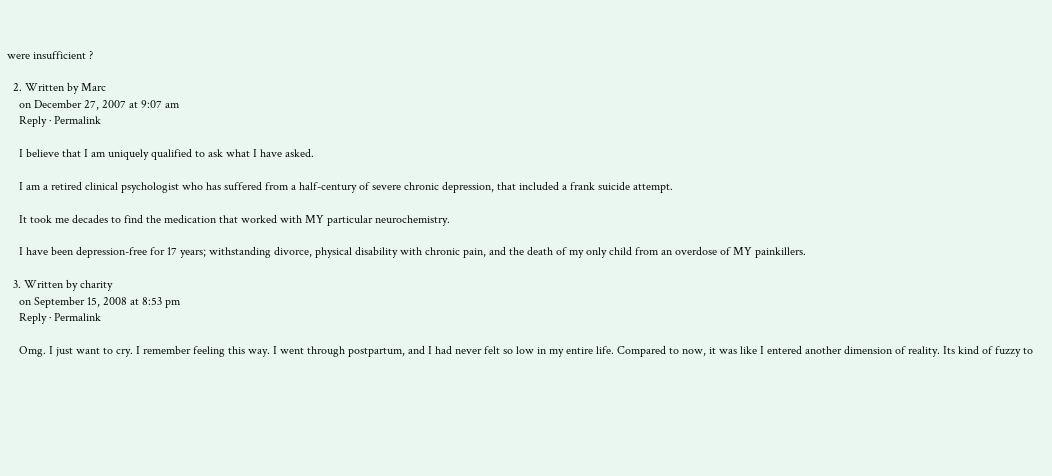were insufficient ?

  2. Written by Marc
    on December 27, 2007 at 9:07 am
    Reply · Permalink

    I believe that I am uniquely qualified to ask what I have asked.

    I am a retired clinical psychologist who has suffered from a half-century of severe chronic depression, that included a frank suicide attempt.

    It took me decades to find the medication that worked with MY particular neurochemistry.

    I have been depression-free for 17 years; withstanding divorce, physical disability with chronic pain, and the death of my only child from an overdose of MY painkillers.

  3. Written by charity
    on September 15, 2008 at 8:53 pm
    Reply · Permalink

    Omg. I just want to cry. I remember feeling this way. I went through postpartum, and I had never felt so low in my entire life. Compared to now, it was like I entered another dimension of reality. Its kind of fuzzy to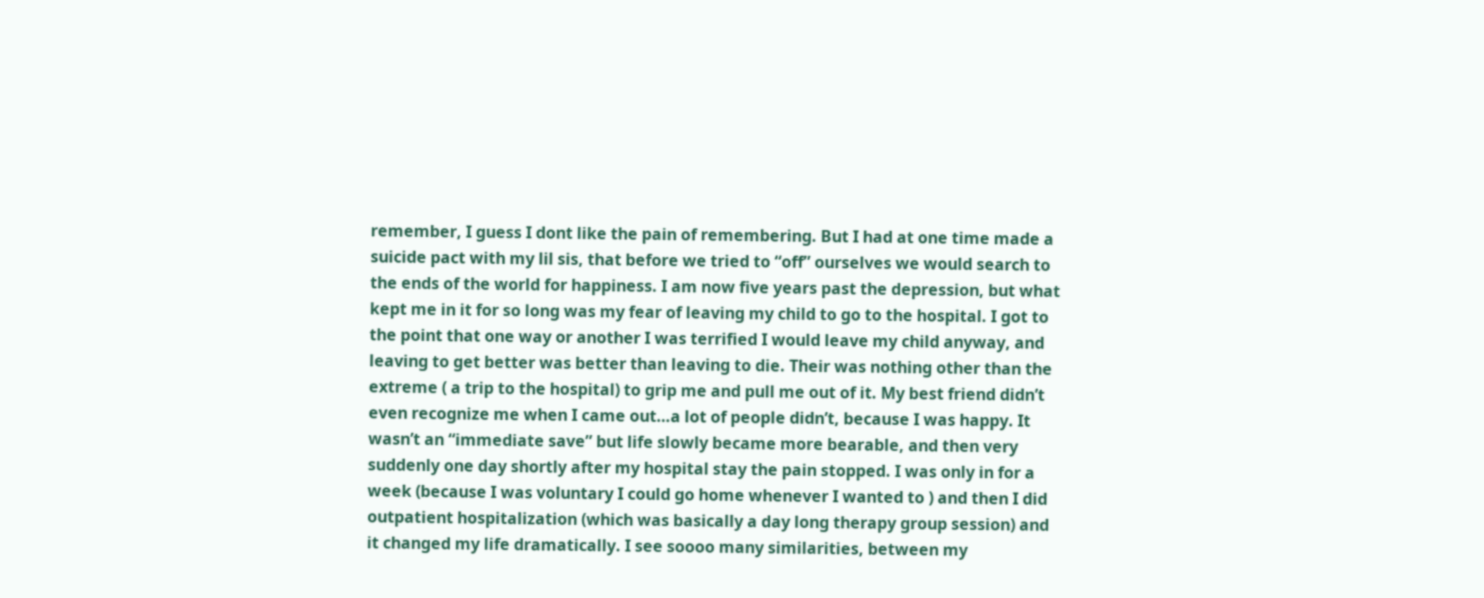remember, I guess I dont like the pain of remembering. But I had at one time made a suicide pact with my lil sis, that before we tried to “off” ourselves we would search to the ends of the world for happiness. I am now five years past the depression, but what kept me in it for so long was my fear of leaving my child to go to the hospital. I got to the point that one way or another I was terrified I would leave my child anyway, and leaving to get better was better than leaving to die. Their was nothing other than the extreme ( a trip to the hospital) to grip me and pull me out of it. My best friend didn’t even recognize me when I came out…a lot of people didn’t, because I was happy. It wasn’t an “immediate save” but life slowly became more bearable, and then very suddenly one day shortly after my hospital stay the pain stopped. I was only in for a week (because I was voluntary I could go home whenever I wanted to ) and then I did outpatient hospitalization (which was basically a day long therapy group session) and it changed my life dramatically. I see soooo many similarities, between my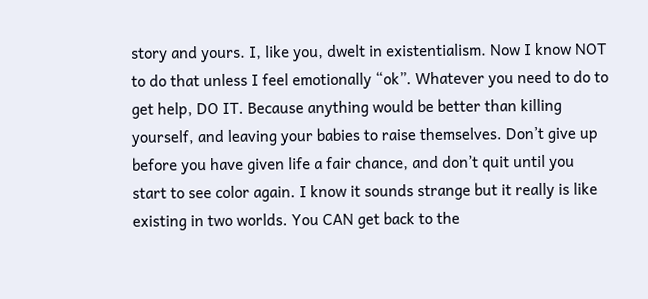story and yours. I, like you, dwelt in existentialism. Now I know NOT to do that unless I feel emotionally “ok”. Whatever you need to do to get help, DO IT. Because anything would be better than killing yourself, and leaving your babies to raise themselves. Don’t give up before you have given life a fair chance, and don’t quit until you start to see color again. I know it sounds strange but it really is like existing in two worlds. You CAN get back to the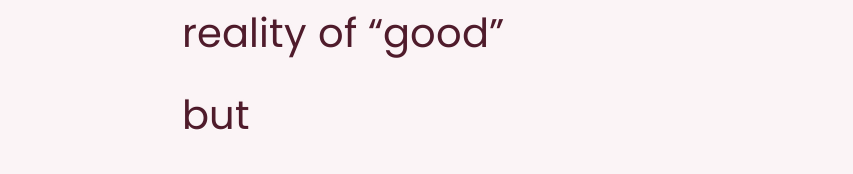reality of “good” but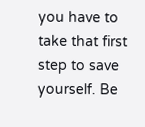you have to take that first step to save yourself. Be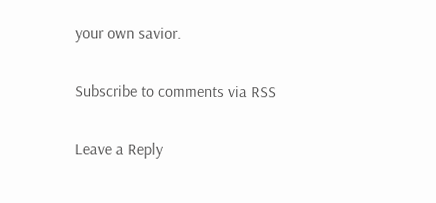your own savior.

Subscribe to comments via RSS

Leave a Reply